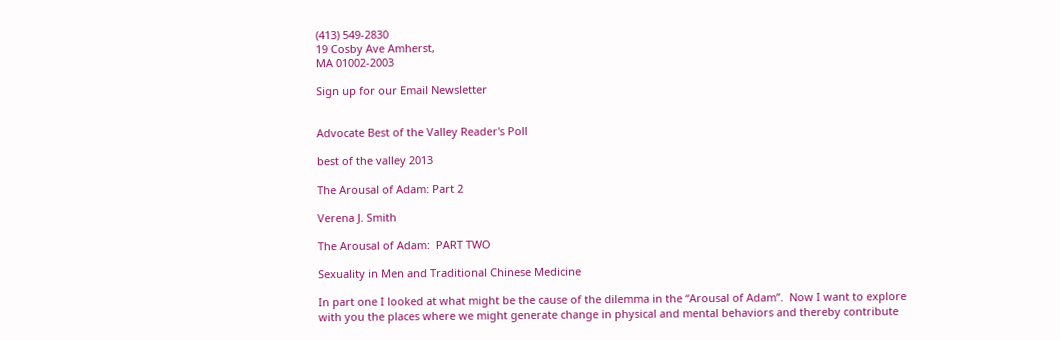(413) 549-2830
19 Cosby Ave Amherst,
MA 01002-2003

Sign up for our Email Newsletter


Advocate Best of the Valley Reader's Poll

best of the valley 2013

The Arousal of Adam: Part 2

Verena J. Smith

The Arousal of Adam:  PART TWO

Sexuality in Men and Traditional Chinese Medicine

In part one I looked at what might be the cause of the dilemma in the “Arousal of Adam”.  Now I want to explore with you the places where we might generate change in physical and mental behaviors and thereby contribute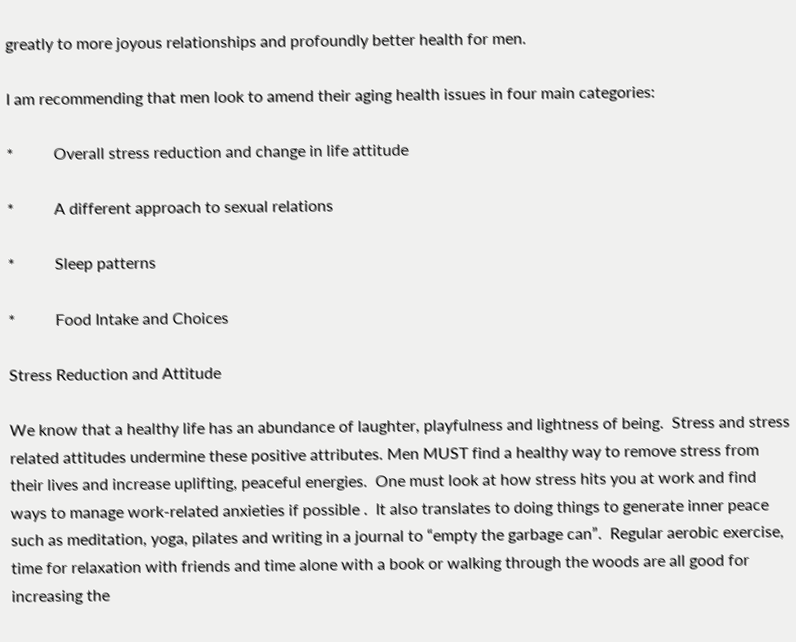greatly to more joyous relationships and profoundly better health for men.

I am recommending that men look to amend their aging health issues in four main categories:

*          Overall stress reduction and change in life attitude

*          A different approach to sexual relations

*          Sleep patterns

*          Food Intake and Choices

Stress Reduction and Attitude

We know that a healthy life has an abundance of laughter, playfulness and lightness of being.  Stress and stress related attitudes undermine these positive attributes. Men MUST find a healthy way to remove stress from their lives and increase uplifting, peaceful energies.  One must look at how stress hits you at work and find ways to manage work-related anxieties if possible .  It also translates to doing things to generate inner peace such as meditation, yoga, pilates and writing in a journal to “empty the garbage can”.  Regular aerobic exercise, time for relaxation with friends and time alone with a book or walking through the woods are all good for increasing the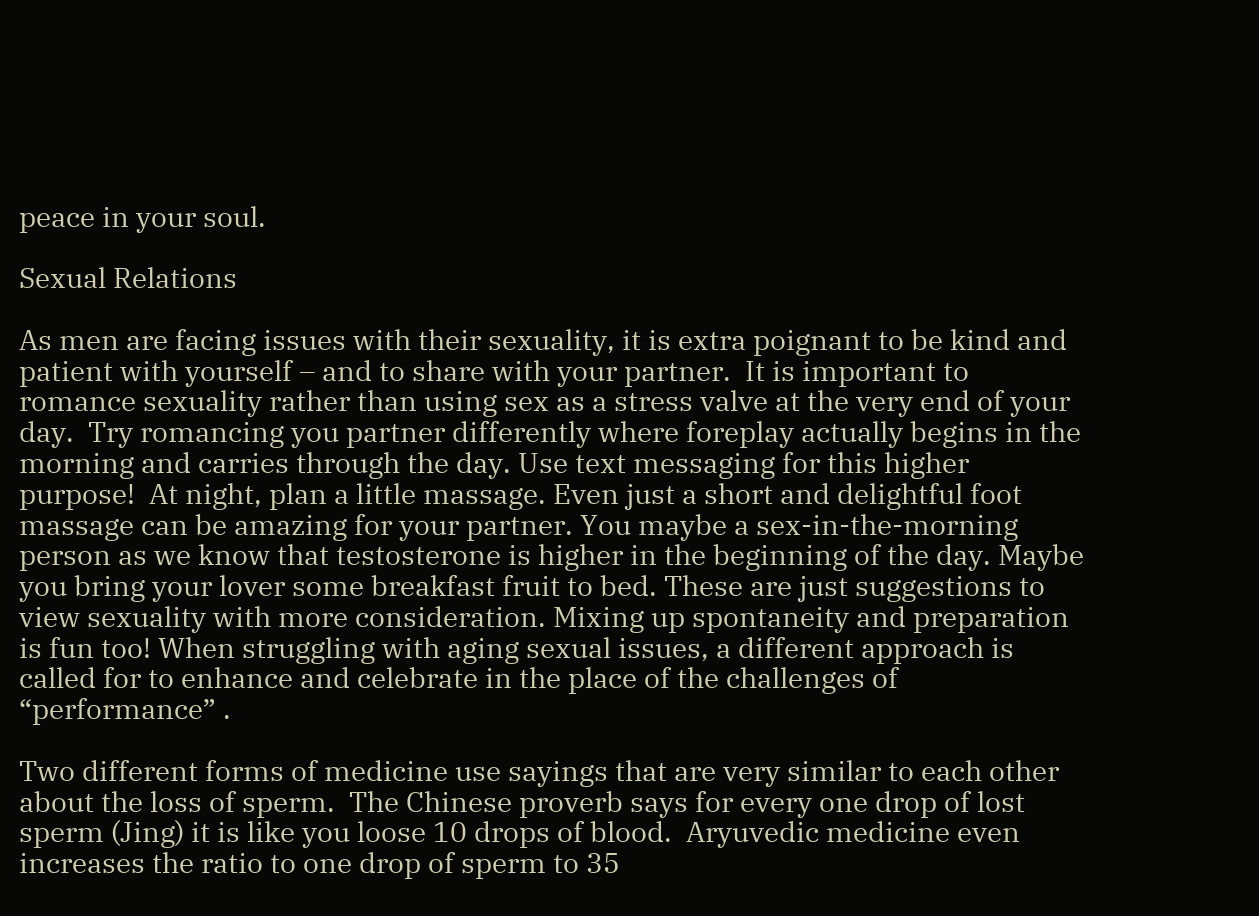peace in your soul.

Sexual Relations

As men are facing issues with their sexuality, it is extra poignant to be kind and patient with yourself – and to share with your partner.  It is important to romance sexuality rather than using sex as a stress valve at the very end of your day.  Try romancing you partner differently where foreplay actually begins in the morning and carries through the day. Use text messaging for this higher purpose!  At night, plan a little massage. Even just a short and delightful foot massage can be amazing for your partner. You maybe a sex-in-the-morning person as we know that testosterone is higher in the beginning of the day. Maybe you bring your lover some breakfast fruit to bed. These are just suggestions to view sexuality with more consideration. Mixing up spontaneity and preparation is fun too! When struggling with aging sexual issues, a different approach is called for to enhance and celebrate in the place of the challenges of “performance” .

Two different forms of medicine use sayings that are very similar to each other about the loss of sperm.  The Chinese proverb says for every one drop of lost sperm (Jing) it is like you loose 10 drops of blood.  Aryuvedic medicine even increases the ratio to one drop of sperm to 35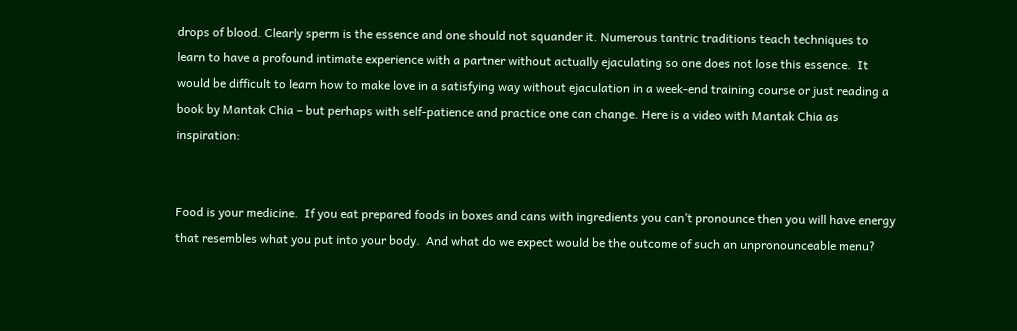drops of blood. Clearly sperm is the essence and one should not squander it. Numerous tantric traditions teach techniques to learn to have a profound intimate experience with a partner without actually ejaculating so one does not lose this essence.  It would be difficult to learn how to make love in a satisfying way without ejaculation in a week-end training course or just reading a book by Mantak Chia – but perhaps with self-patience and practice one can change. Here is a video with Mantak Chia as inspiration:


Food is your medicine.  If you eat prepared foods in boxes and cans with ingredients you can’t pronounce then you will have energy that resembles what you put into your body.  And what do we expect would be the outcome of such an unpronounceable menu?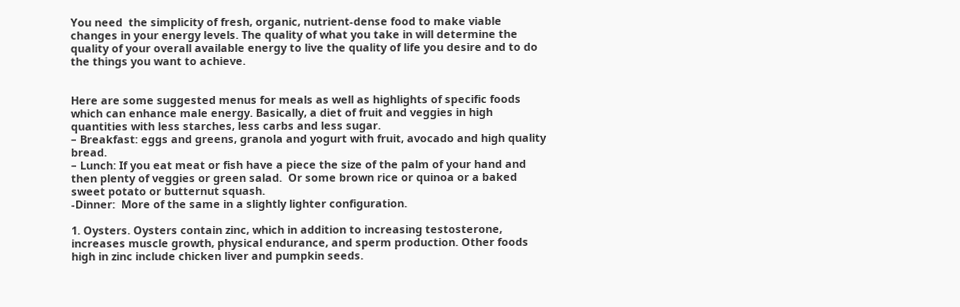You need  the simplicity of fresh, organic, nutrient-dense food to make viable changes in your energy levels. The quality of what you take in will determine the quality of your overall available energy to live the quality of life you desire and to do the things you want to achieve.


Here are some suggested menus for meals as well as highlights of specific foods which can enhance male energy. Basically, a diet of fruit and veggies in high quantities with less starches, less carbs and less sugar.
– Breakfast: eggs and greens, granola and yogurt with fruit, avocado and high quality bread.
– Lunch: If you eat meat or fish have a piece the size of the palm of your hand and then plenty of veggies or green salad.  Or some brown rice or quinoa or a baked sweet potato or butternut squash.
-Dinner:  More of the same in a slightly lighter configuration.

1. Oysters. Oysters contain zinc, which in addition to increasing testosterone, increases muscle growth, physical endurance, and sperm production. Other foods high in zinc include chicken liver and pumpkin seeds.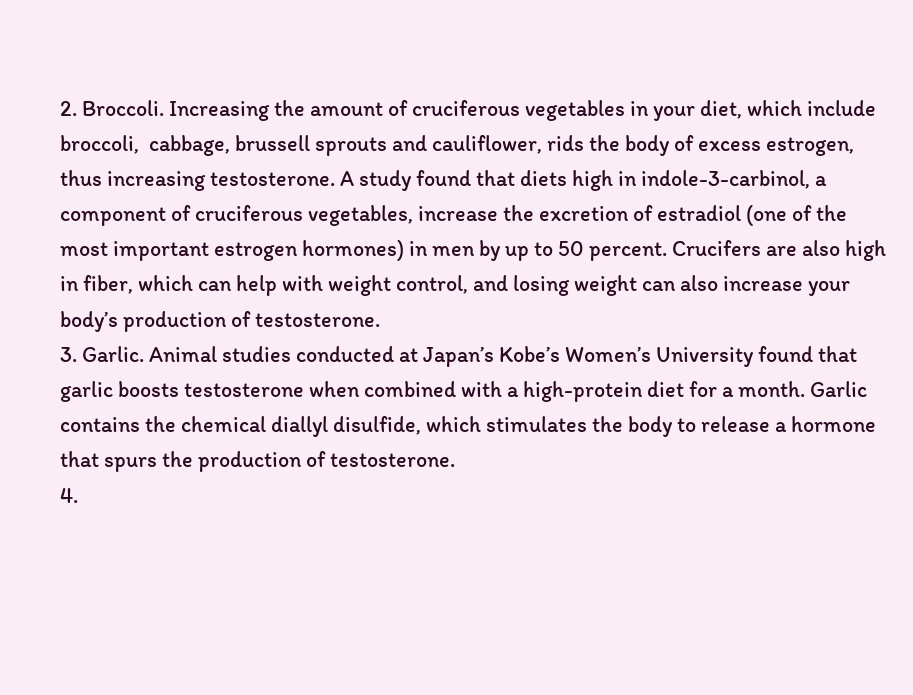2. Broccoli. Increasing the amount of cruciferous vegetables in your diet, which include broccoli,  cabbage, brussell sprouts and cauliflower, rids the body of excess estrogen, thus increasing testosterone. A study found that diets high in indole-3-carbinol, a component of cruciferous vegetables, increase the excretion of estradiol (one of the most important estrogen hormones) in men by up to 50 percent. Crucifers are also high in fiber, which can help with weight control, and losing weight can also increase your body’s production of testosterone.
3. Garlic. Animal studies conducted at Japan’s Kobe’s Women’s University found that garlic boosts testosterone when combined with a high-protein diet for a month. Garlic contains the chemical diallyl disulfide, which stimulates the body to release a hormone that spurs the production of testosterone.
4.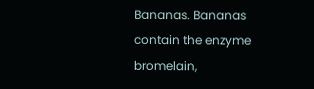Bananas. Bananas contain the enzyme bromelain,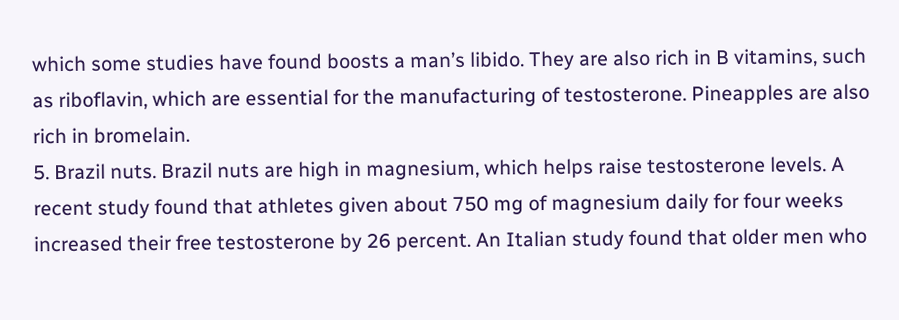which some studies have found boosts a man’s libido. They are also rich in B vitamins, such as riboflavin, which are essential for the manufacturing of testosterone. Pineapples are also rich in bromelain.
5. Brazil nuts. Brazil nuts are high in magnesium, which helps raise testosterone levels. A recent study found that athletes given about 750 mg of magnesium daily for four weeks increased their free testosterone by 26 percent. An Italian study found that older men who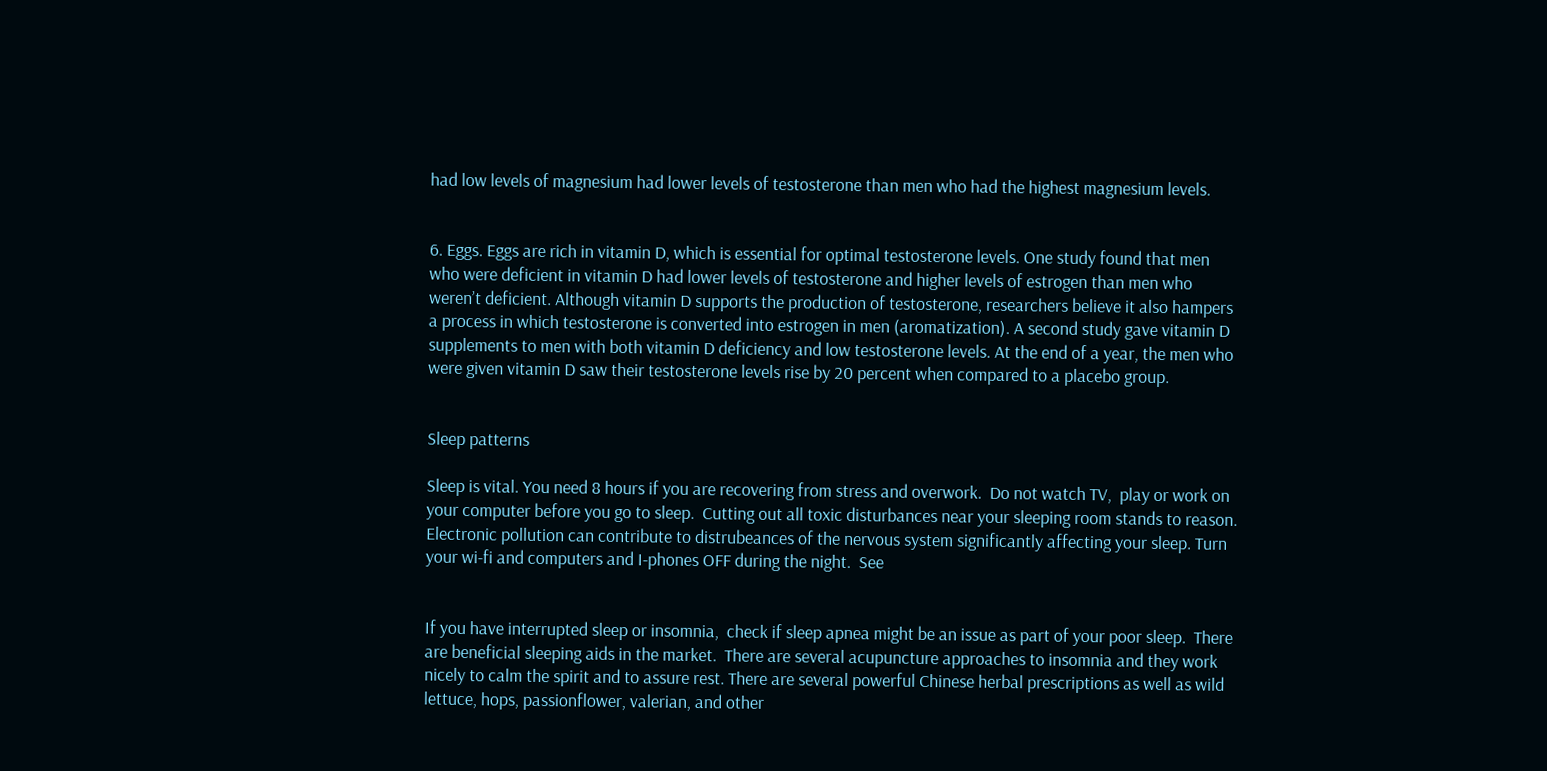had low levels of magnesium had lower levels of testosterone than men who had the highest magnesium levels.


6. Eggs. Eggs are rich in vitamin D, which is essential for optimal testosterone levels. One study found that men who were deficient in vitamin D had lower levels of testosterone and higher levels of estrogen than men who weren’t deficient. Although vitamin D supports the production of testosterone, researchers believe it also hampers a process in which testosterone is converted into estrogen in men (aromatization). A second study gave vitamin D supplements to men with both vitamin D deficiency and low testosterone levels. At the end of a year, the men who were given vitamin D saw their testosterone levels rise by 20 percent when compared to a placebo group.


Sleep patterns

Sleep is vital. You need 8 hours if you are recovering from stress and overwork.  Do not watch TV,  play or work on your computer before you go to sleep.  Cutting out all toxic disturbances near your sleeping room stands to reason.  Electronic pollution can contribute to distrubeances of the nervous system significantly affecting your sleep. Turn your wi-fi and computers and I-phones OFF during the night.  See


If you have interrupted sleep or insomnia,  check if sleep apnea might be an issue as part of your poor sleep.  There are beneficial sleeping aids in the market.  There are several acupuncture approaches to insomnia and they work nicely to calm the spirit and to assure rest. There are several powerful Chinese herbal prescriptions as well as wild lettuce, hops, passionflower, valerian, and other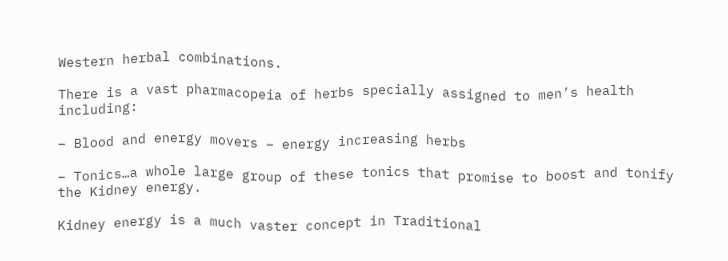Western herbal combinations.

There is a vast pharmacopeia of herbs specially assigned to men’s health including:

– Blood and energy movers – energy increasing herbs

– Tonics…a whole large group of these tonics that promise to boost and tonify the Kidney energy.

Kidney energy is a much vaster concept in Traditional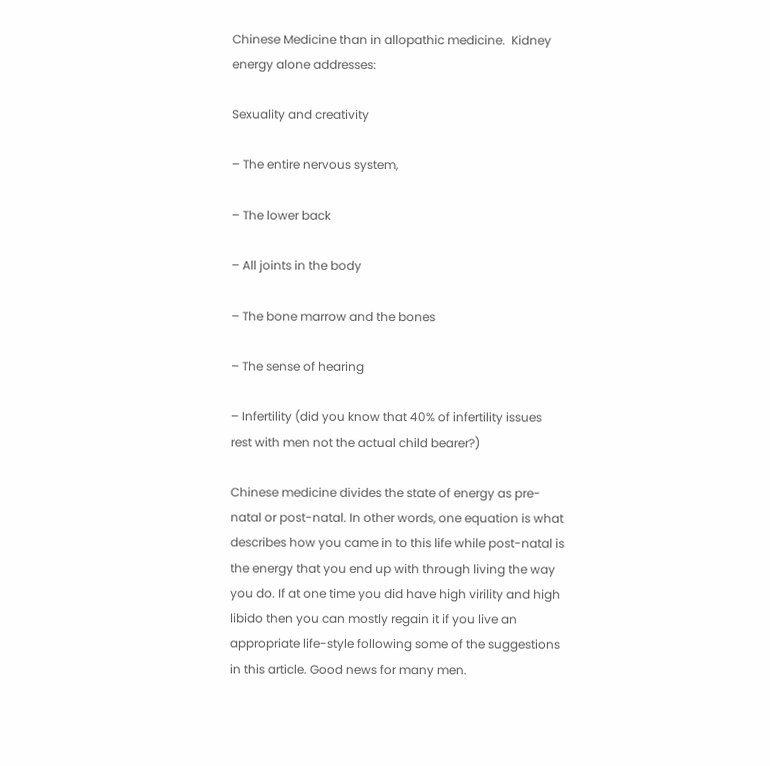Chinese Medicine than in allopathic medicine.  Kidney energy alone addresses:

Sexuality and creativity

– The entire nervous system,

– The lower back

– All joints in the body

– The bone marrow and the bones

– The sense of hearing

– Infertility (did you know that 40% of infertility issues rest with men not the actual child bearer?)

Chinese medicine divides the state of energy as pre-natal or post-natal. In other words, one equation is what describes how you came in to this life while post-natal is the energy that you end up with through living the way you do. If at one time you did have high virility and high libido then you can mostly regain it if you live an appropriate life-style following some of the suggestions in this article. Good news for many men.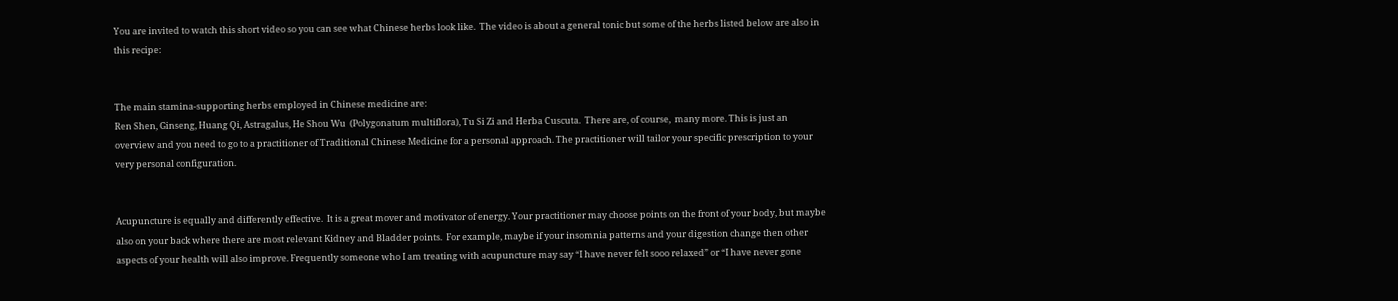You are invited to watch this short video so you can see what Chinese herbs look like.  The video is about a general tonic but some of the herbs listed below are also in this recipe:


The main stamina-supporting herbs employed in Chinese medicine are:
Ren Shen, Ginseng, Huang Qi, Astragalus, He Shou Wu  (Polygonatum multiflora), Tu Si Zi and Herba Cuscuta.  There are, of course,  many more. This is just an overview and you need to go to a practitioner of Traditional Chinese Medicine for a personal approach. The practitioner will tailor your specific prescription to your very personal configuration.


Acupuncture is equally and differently effective.  It is a great mover and motivator of energy. Your practitioner may choose points on the front of your body, but maybe also on your back where there are most relevant Kidney and Bladder points.  For example, maybe if your insomnia patterns and your digestion change then other aspects of your health will also improve. Frequently someone who I am treating with acupuncture may say “I have never felt sooo relaxed” or “I have never gone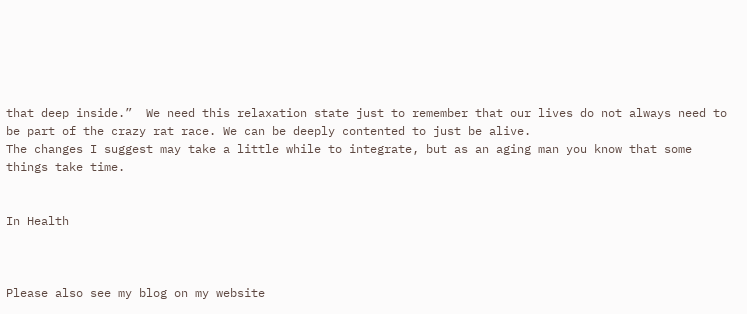that deep inside.”  We need this relaxation state just to remember that our lives do not always need to be part of the crazy rat race. We can be deeply contented to just be alive.
The changes I suggest may take a little while to integrate, but as an aging man you know that some things take time.


In Health



Please also see my blog on my website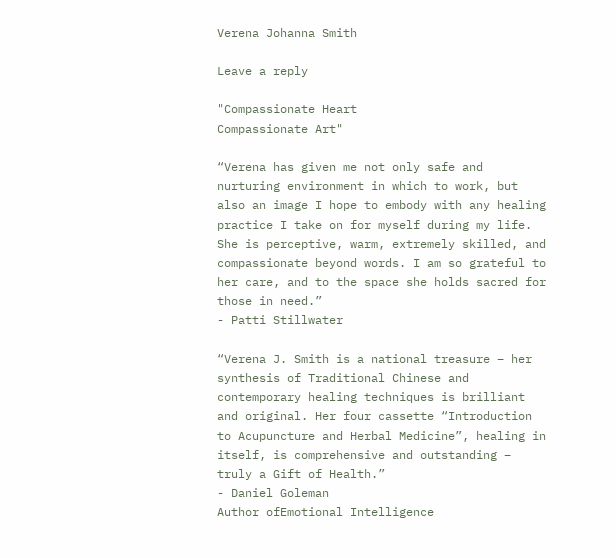Verena Johanna Smith

Leave a reply

"Compassionate Heart
Compassionate Art"

“Verena has given me not only safe and nurturing environment in which to work, but also an image I hope to embody with any healing practice I take on for myself during my life. She is perceptive, warm, extremely skilled, and compassionate beyond words. I am so grateful to her care, and to the space she holds sacred for those in need.”
- Patti Stillwater

“Verena J. Smith is a national treasure – her synthesis of Traditional Chinese and contemporary healing techniques is brilliant and original. Her four cassette “Introduction to Acupuncture and Herbal Medicine”, healing in itself, is comprehensive and outstanding – truly a Gift of Health.”
- Daniel Goleman
Author ofEmotional Intelligence